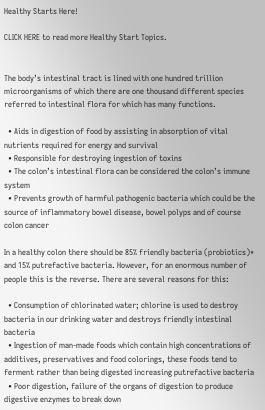Healthy Starts Here!

CLICK HERE to read more Healthy Start Topics.


The body’s intestinal tract is lined with one hundred trillion microorganisms of which there are one thousand different species referred to intestinal flora for which has many functions.

  • Aids in digestion of food by assisting in absorption of vital nutrients required for energy and survival
  • Responsible for destroying ingestion of toxins
  • The colon’s intestinal flora can be considered the colon’s immune system
  • Prevents growth of harmful pathogenic bacteria which could be the source of inflammatory bowel disease, bowel polyps and of course colon cancer

In a healthy colon there should be 85% friendly bacteria (probiotics)* and 15% putrefactive bacteria. However, for an enormous number of people this is the reverse. There are several reasons for this:

  • Consumption of chlorinated water; chlorine is used to destroy bacteria in our drinking water and destroys friendly intestinal bacteria
  • Ingestion of man-made foods which contain high concentrations of additives, preservatives and food colorings, these foods tend to ferment rather than being digested increasing putrefactive bacteria
  • Poor digestion, failure of the organs of digestion to produce digestive enzymes to break down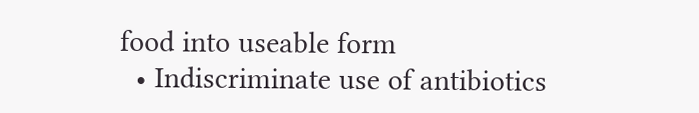food into useable form
  • Indiscriminate use of antibiotics